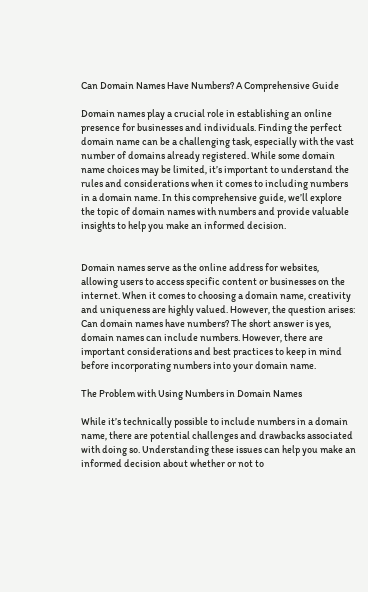Can Domain Names Have Numbers? A Comprehensive Guide

Domain names play a crucial role in establishing an online presence for businesses and individuals. Finding the perfect domain name can be a challenging task, especially with the vast number of domains already registered. While some domain name choices may be limited, it’s important to understand the rules and considerations when it comes to including numbers in a domain name. In this comprehensive guide, we’ll explore the topic of domain names with numbers and provide valuable insights to help you make an informed decision.


Domain names serve as the online address for websites, allowing users to access specific content or businesses on the internet. When it comes to choosing a domain name, creativity and uniqueness are highly valued. However, the question arises: Can domain names have numbers? The short answer is yes, domain names can include numbers. However, there are important considerations and best practices to keep in mind before incorporating numbers into your domain name.

The Problem with Using Numbers in Domain Names

While it’s technically possible to include numbers in a domain name, there are potential challenges and drawbacks associated with doing so. Understanding these issues can help you make an informed decision about whether or not to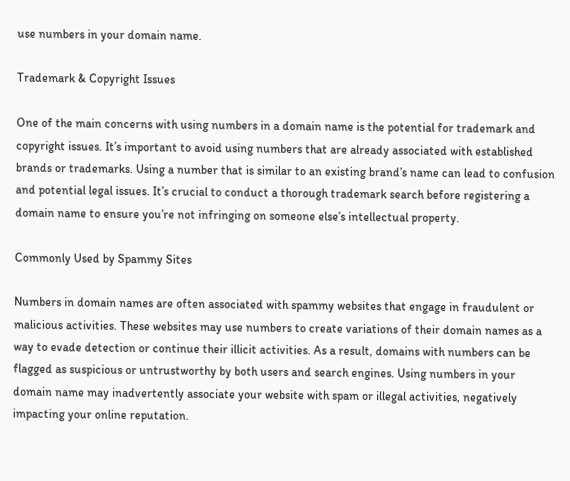use numbers in your domain name.

Trademark & Copyright Issues

One of the main concerns with using numbers in a domain name is the potential for trademark and copyright issues. It’s important to avoid using numbers that are already associated with established brands or trademarks. Using a number that is similar to an existing brand’s name can lead to confusion and potential legal issues. It’s crucial to conduct a thorough trademark search before registering a domain name to ensure you’re not infringing on someone else’s intellectual property.

Commonly Used by Spammy Sites

Numbers in domain names are often associated with spammy websites that engage in fraudulent or malicious activities. These websites may use numbers to create variations of their domain names as a way to evade detection or continue their illicit activities. As a result, domains with numbers can be flagged as suspicious or untrustworthy by both users and search engines. Using numbers in your domain name may inadvertently associate your website with spam or illegal activities, negatively impacting your online reputation.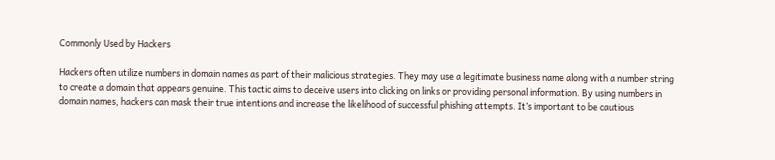Commonly Used by Hackers

Hackers often utilize numbers in domain names as part of their malicious strategies. They may use a legitimate business name along with a number string to create a domain that appears genuine. This tactic aims to deceive users into clicking on links or providing personal information. By using numbers in domain names, hackers can mask their true intentions and increase the likelihood of successful phishing attempts. It’s important to be cautious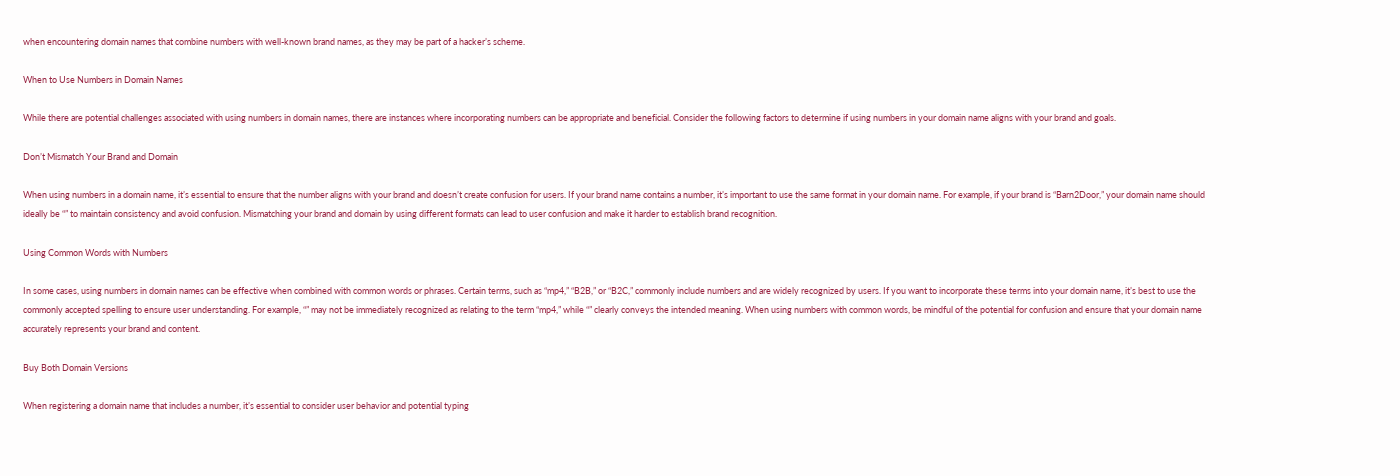when encountering domain names that combine numbers with well-known brand names, as they may be part of a hacker’s scheme.

When to Use Numbers in Domain Names

While there are potential challenges associated with using numbers in domain names, there are instances where incorporating numbers can be appropriate and beneficial. Consider the following factors to determine if using numbers in your domain name aligns with your brand and goals.

Don’t Mismatch Your Brand and Domain

When using numbers in a domain name, it’s essential to ensure that the number aligns with your brand and doesn’t create confusion for users. If your brand name contains a number, it’s important to use the same format in your domain name. For example, if your brand is “Barn2Door,” your domain name should ideally be “” to maintain consistency and avoid confusion. Mismatching your brand and domain by using different formats can lead to user confusion and make it harder to establish brand recognition.

Using Common Words with Numbers

In some cases, using numbers in domain names can be effective when combined with common words or phrases. Certain terms, such as “mp4,” “B2B,” or “B2C,” commonly include numbers and are widely recognized by users. If you want to incorporate these terms into your domain name, it’s best to use the commonly accepted spelling to ensure user understanding. For example, “” may not be immediately recognized as relating to the term “mp4,” while “” clearly conveys the intended meaning. When using numbers with common words, be mindful of the potential for confusion and ensure that your domain name accurately represents your brand and content.

Buy Both Domain Versions

When registering a domain name that includes a number, it’s essential to consider user behavior and potential typing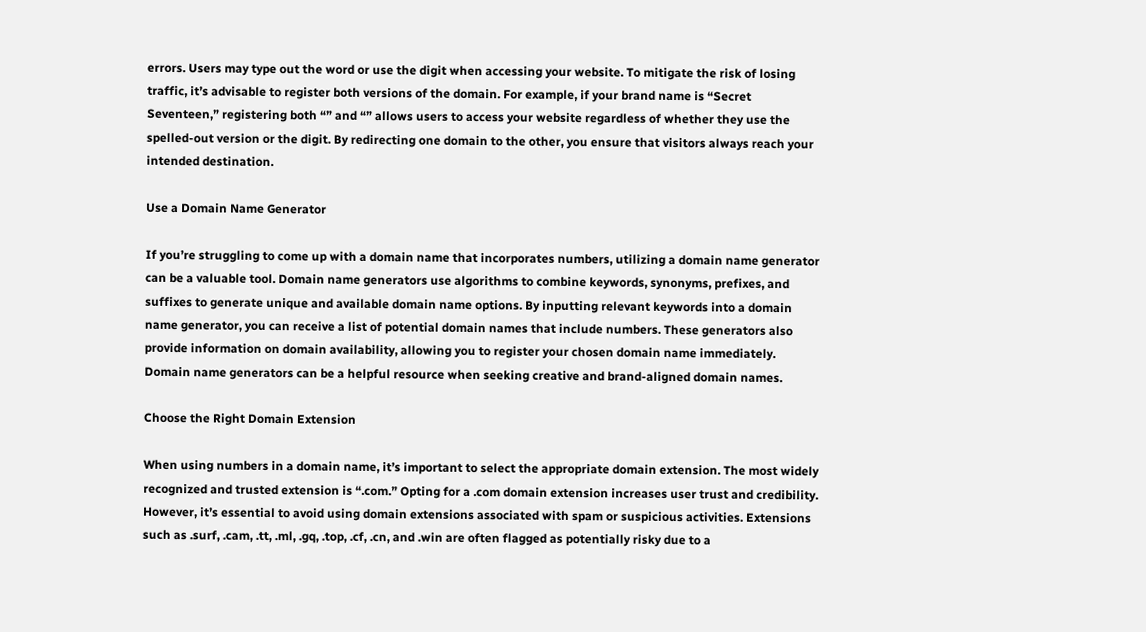errors. Users may type out the word or use the digit when accessing your website. To mitigate the risk of losing traffic, it’s advisable to register both versions of the domain. For example, if your brand name is “Secret Seventeen,” registering both “” and “” allows users to access your website regardless of whether they use the spelled-out version or the digit. By redirecting one domain to the other, you ensure that visitors always reach your intended destination.

Use a Domain Name Generator

If you’re struggling to come up with a domain name that incorporates numbers, utilizing a domain name generator can be a valuable tool. Domain name generators use algorithms to combine keywords, synonyms, prefixes, and suffixes to generate unique and available domain name options. By inputting relevant keywords into a domain name generator, you can receive a list of potential domain names that include numbers. These generators also provide information on domain availability, allowing you to register your chosen domain name immediately. Domain name generators can be a helpful resource when seeking creative and brand-aligned domain names.

Choose the Right Domain Extension

When using numbers in a domain name, it’s important to select the appropriate domain extension. The most widely recognized and trusted extension is “.com.” Opting for a .com domain extension increases user trust and credibility. However, it’s essential to avoid using domain extensions associated with spam or suspicious activities. Extensions such as .surf, .cam, .tt, .ml, .gq, .top, .cf, .cn, and .win are often flagged as potentially risky due to a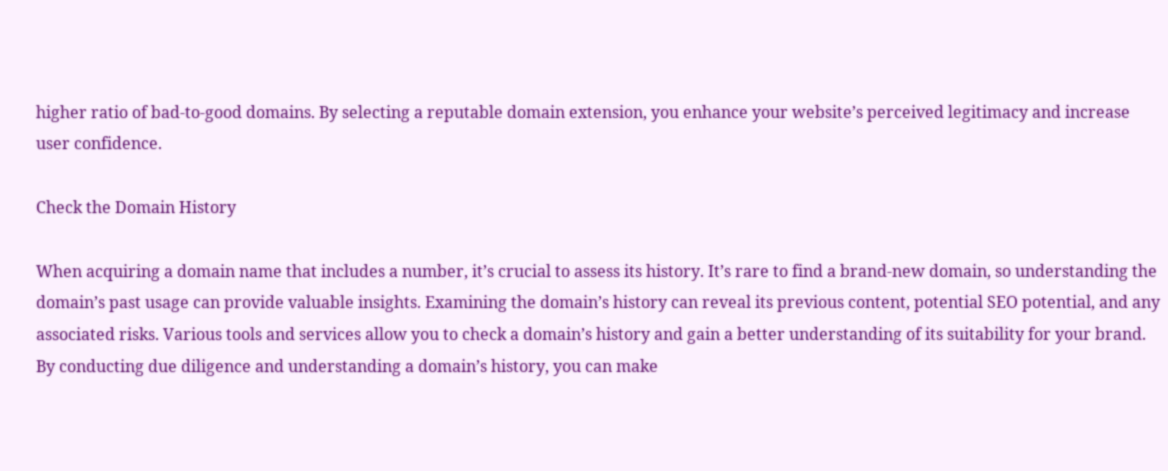higher ratio of bad-to-good domains. By selecting a reputable domain extension, you enhance your website’s perceived legitimacy and increase user confidence.

Check the Domain History

When acquiring a domain name that includes a number, it’s crucial to assess its history. It’s rare to find a brand-new domain, so understanding the domain’s past usage can provide valuable insights. Examining the domain’s history can reveal its previous content, potential SEO potential, and any associated risks. Various tools and services allow you to check a domain’s history and gain a better understanding of its suitability for your brand. By conducting due diligence and understanding a domain’s history, you can make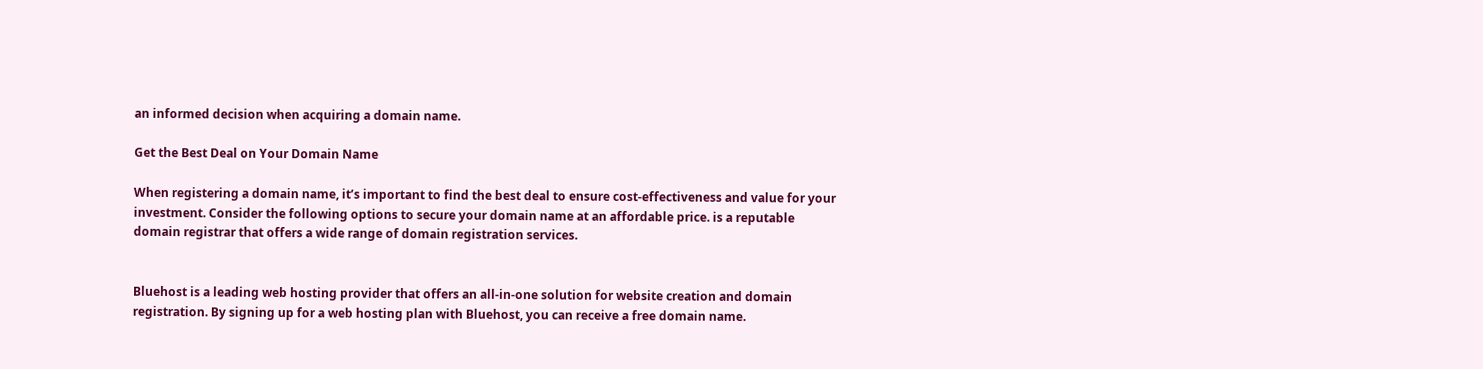an informed decision when acquiring a domain name.

Get the Best Deal on Your Domain Name

When registering a domain name, it’s important to find the best deal to ensure cost-effectiveness and value for your investment. Consider the following options to secure your domain name at an affordable price. is a reputable domain registrar that offers a wide range of domain registration services.


Bluehost is a leading web hosting provider that offers an all-in-one solution for website creation and domain registration. By signing up for a web hosting plan with Bluehost, you can receive a free domain name.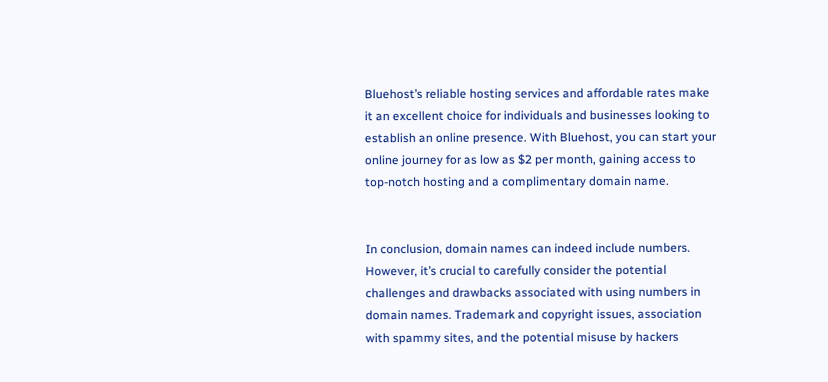Bluehost’s reliable hosting services and affordable rates make it an excellent choice for individuals and businesses looking to establish an online presence. With Bluehost, you can start your online journey for as low as $2 per month, gaining access to top-notch hosting and a complimentary domain name.


In conclusion, domain names can indeed include numbers. However, it’s crucial to carefully consider the potential challenges and drawbacks associated with using numbers in domain names. Trademark and copyright issues, association with spammy sites, and the potential misuse by hackers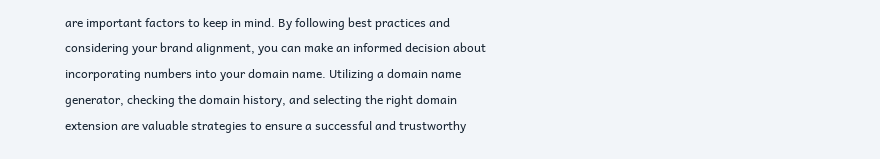are important factors to keep in mind. By following best practices and considering your brand alignment, you can make an informed decision about incorporating numbers into your domain name. Utilizing a domain name generator, checking the domain history, and selecting the right domain extension are valuable strategies to ensure a successful and trustworthy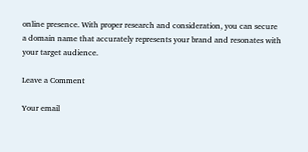online presence. With proper research and consideration, you can secure a domain name that accurately represents your brand and resonates with your target audience.

Leave a Comment

Your email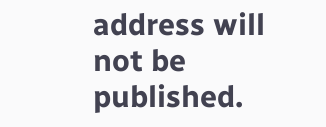address will not be published.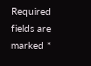Required fields are marked *